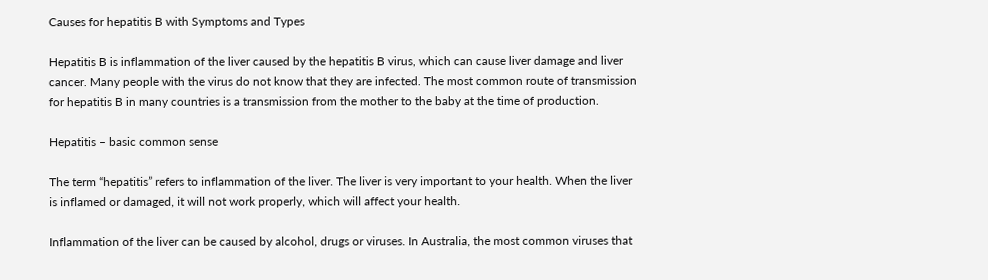Causes for hepatitis B with Symptoms and Types

Hepatitis B is inflammation of the liver caused by the hepatitis B virus, which can cause liver damage and liver cancer. Many people with the virus do not know that they are infected. The most common route of transmission for hepatitis B in many countries is a transmission from the mother to the baby at the time of production.

Hepatitis – basic common sense

The term “hepatitis” refers to inflammation of the liver. The liver is very important to your health. When the liver is inflamed or damaged, it will not work properly, which will affect your health.

Inflammation of the liver can be caused by alcohol, drugs or viruses. In Australia, the most common viruses that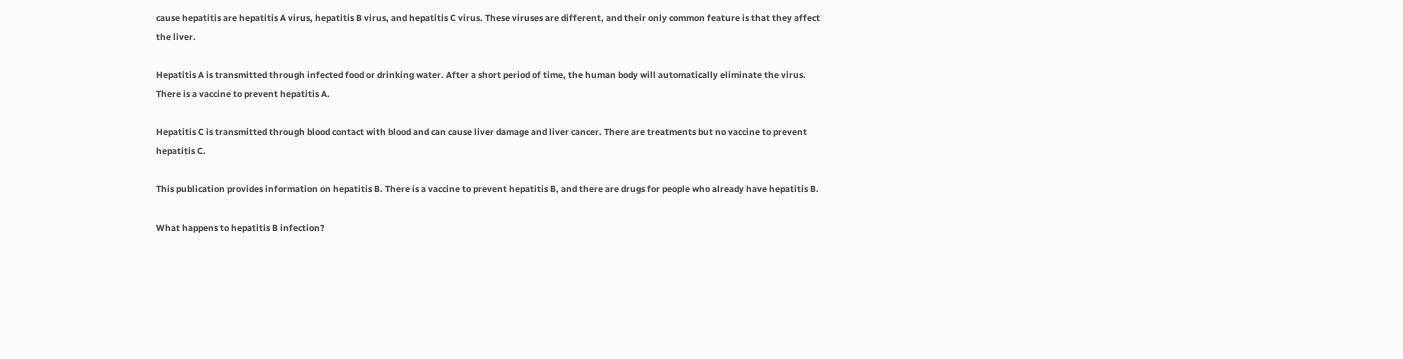cause hepatitis are hepatitis A virus, hepatitis B virus, and hepatitis C virus. These viruses are different, and their only common feature is that they affect the liver.

Hepatitis A is transmitted through infected food or drinking water. After a short period of time, the human body will automatically eliminate the virus. There is a vaccine to prevent hepatitis A.

Hepatitis C is transmitted through blood contact with blood and can cause liver damage and liver cancer. There are treatments but no vaccine to prevent hepatitis C.

This publication provides information on hepatitis B. There is a vaccine to prevent hepatitis B, and there are drugs for people who already have hepatitis B.

What happens to hepatitis B infection?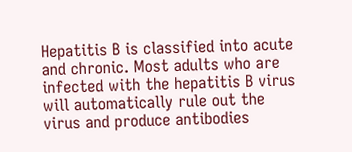Hepatitis B is classified into acute and chronic. Most adults who are infected with the hepatitis B virus will automatically rule out the virus and produce antibodies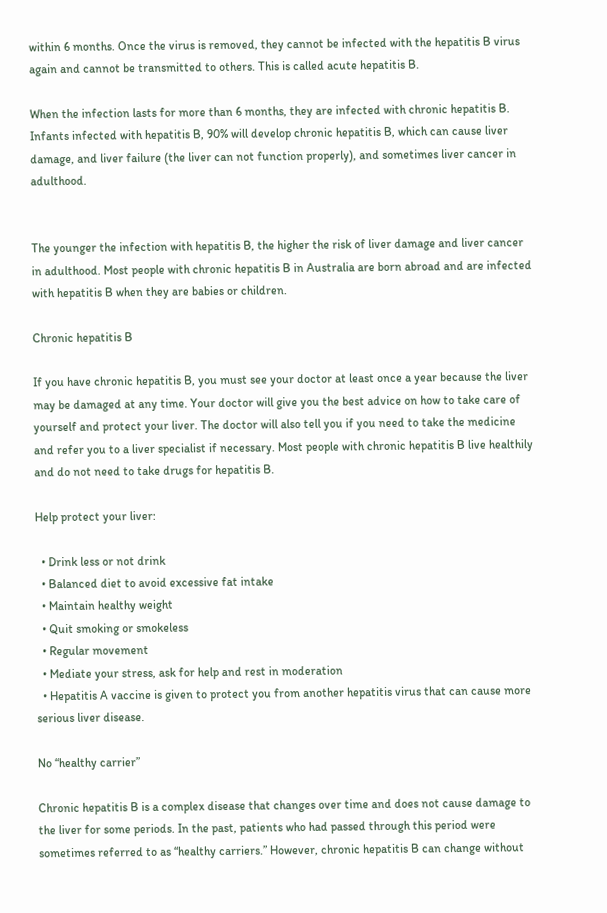within 6 months. Once the virus is removed, they cannot be infected with the hepatitis B virus again and cannot be transmitted to others. This is called acute hepatitis B.

When the infection lasts for more than 6 months, they are infected with chronic hepatitis B. Infants infected with hepatitis B, 90% will develop chronic hepatitis B, which can cause liver damage, and liver failure (the liver can not function properly), and sometimes liver cancer in adulthood.


The younger the infection with hepatitis B, the higher the risk of liver damage and liver cancer in adulthood. Most people with chronic hepatitis B in Australia are born abroad and are infected with hepatitis B when they are babies or children.

Chronic hepatitis B

If you have chronic hepatitis B, you must see your doctor at least once a year because the liver may be damaged at any time. Your doctor will give you the best advice on how to take care of yourself and protect your liver. The doctor will also tell you if you need to take the medicine and refer you to a liver specialist if necessary. Most people with chronic hepatitis B live healthily and do not need to take drugs for hepatitis B.

Help protect your liver:

  • Drink less or not drink
  • Balanced diet to avoid excessive fat intake
  • Maintain healthy weight
  • Quit smoking or smokeless
  • Regular movement
  • Mediate your stress, ask for help and rest in moderation
  • Hepatitis A vaccine is given to protect you from another hepatitis virus that can cause more serious liver disease.

No “healthy carrier”

Chronic hepatitis B is a complex disease that changes over time and does not cause damage to the liver for some periods. In the past, patients who had passed through this period were sometimes referred to as “healthy carriers.” However, chronic hepatitis B can change without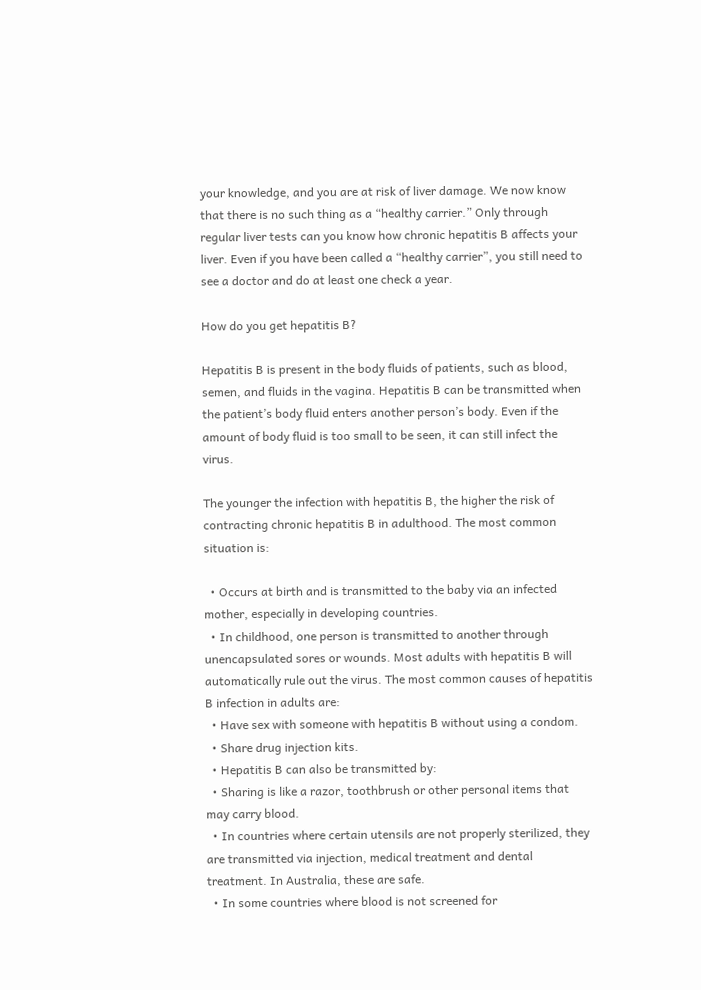your knowledge, and you are at risk of liver damage. We now know that there is no such thing as a “healthy carrier.” Only through regular liver tests can you know how chronic hepatitis B affects your liver. Even if you have been called a “healthy carrier”, you still need to see a doctor and do at least one check a year.

How do you get hepatitis B?

Hepatitis B is present in the body fluids of patients, such as blood, semen, and fluids in the vagina. Hepatitis B can be transmitted when the patient’s body fluid enters another person’s body. Even if the amount of body fluid is too small to be seen, it can still infect the virus.

The younger the infection with hepatitis B, the higher the risk of contracting chronic hepatitis B in adulthood. The most common situation is:

  • Occurs at birth and is transmitted to the baby via an infected mother, especially in developing countries.
  • In childhood, one person is transmitted to another through unencapsulated sores or wounds. Most adults with hepatitis B will automatically rule out the virus. The most common causes of hepatitis B infection in adults are:
  • Have sex with someone with hepatitis B without using a condom.
  • Share drug injection kits.
  • Hepatitis B can also be transmitted by:
  • Sharing is like a razor, toothbrush or other personal items that may carry blood.
  • In countries where certain utensils are not properly sterilized, they are transmitted via injection, medical treatment and dental treatment. In Australia, these are safe.
  • In some countries where blood is not screened for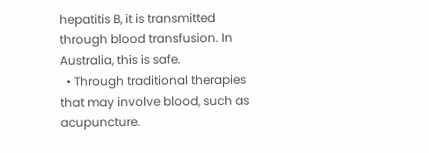hepatitis B, it is transmitted through blood transfusion. In Australia, this is safe.
  • Through traditional therapies that may involve blood, such as acupuncture.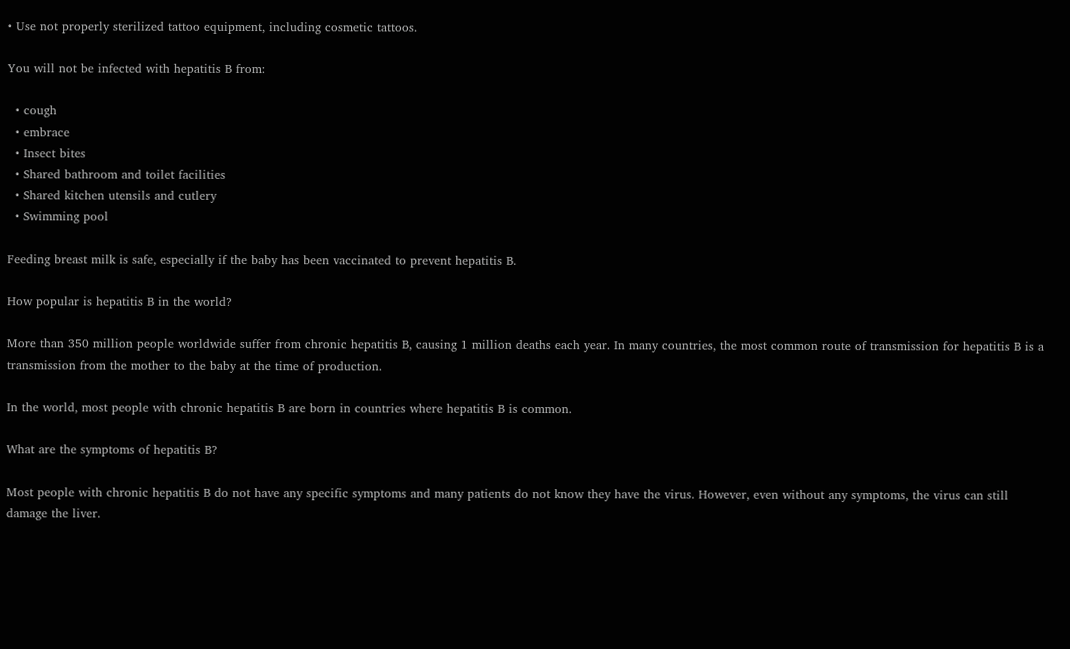• Use not properly sterilized tattoo equipment, including cosmetic tattoos.

You will not be infected with hepatitis B from:

  • cough
  • embrace
  • Insect bites
  • Shared bathroom and toilet facilities
  • Shared kitchen utensils and cutlery
  • Swimming pool

Feeding breast milk is safe, especially if the baby has been vaccinated to prevent hepatitis B.

How popular is hepatitis B in the world?

More than 350 million people worldwide suffer from chronic hepatitis B, causing 1 million deaths each year. In many countries, the most common route of transmission for hepatitis B is a transmission from the mother to the baby at the time of production.

In the world, most people with chronic hepatitis B are born in countries where hepatitis B is common.

What are the symptoms of hepatitis B?

Most people with chronic hepatitis B do not have any specific symptoms and many patients do not know they have the virus. However, even without any symptoms, the virus can still damage the liver.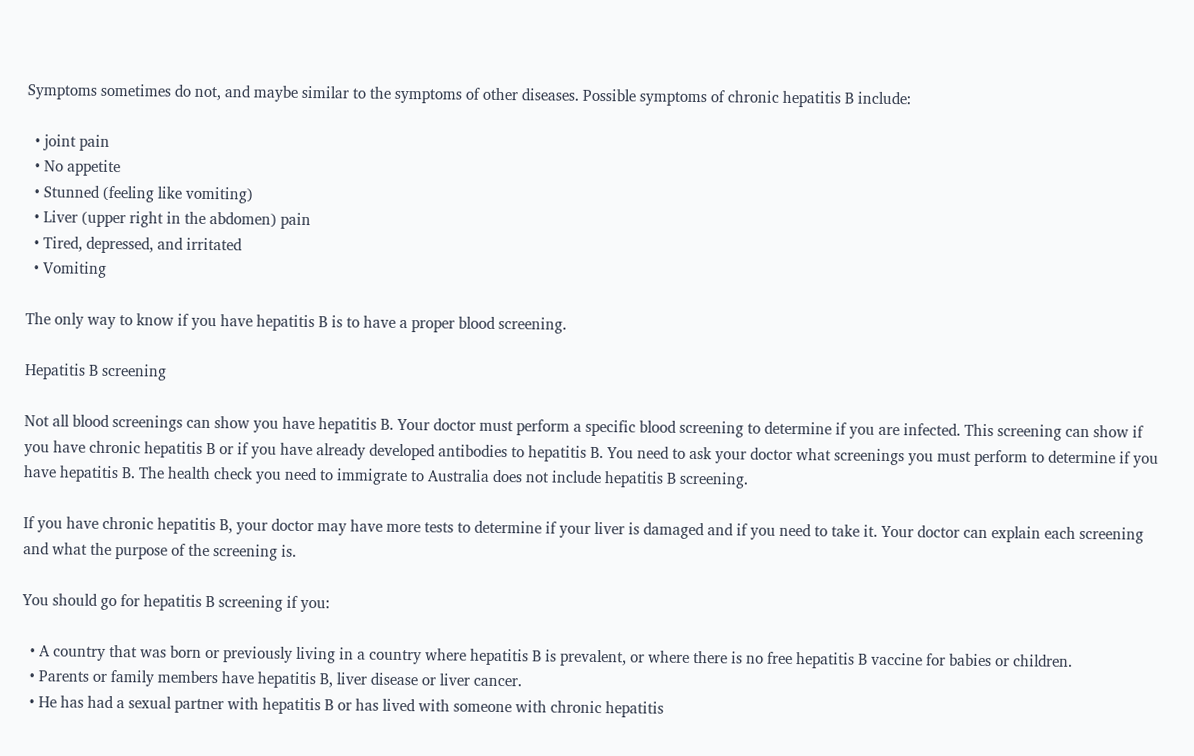Symptoms sometimes do not, and maybe similar to the symptoms of other diseases. Possible symptoms of chronic hepatitis B include:

  • joint pain
  • No appetite
  • Stunned (feeling like vomiting)
  • Liver (upper right in the abdomen) pain
  • Tired, depressed, and irritated
  • Vomiting

The only way to know if you have hepatitis B is to have a proper blood screening.

Hepatitis B screening

Not all blood screenings can show you have hepatitis B. Your doctor must perform a specific blood screening to determine if you are infected. This screening can show if you have chronic hepatitis B or if you have already developed antibodies to hepatitis B. You need to ask your doctor what screenings you must perform to determine if you have hepatitis B. The health check you need to immigrate to Australia does not include hepatitis B screening.

If you have chronic hepatitis B, your doctor may have more tests to determine if your liver is damaged and if you need to take it. Your doctor can explain each screening and what the purpose of the screening is.

You should go for hepatitis B screening if you:

  • A country that was born or previously living in a country where hepatitis B is prevalent, or where there is no free hepatitis B vaccine for babies or children.
  • Parents or family members have hepatitis B, liver disease or liver cancer.
  • He has had a sexual partner with hepatitis B or has lived with someone with chronic hepatitis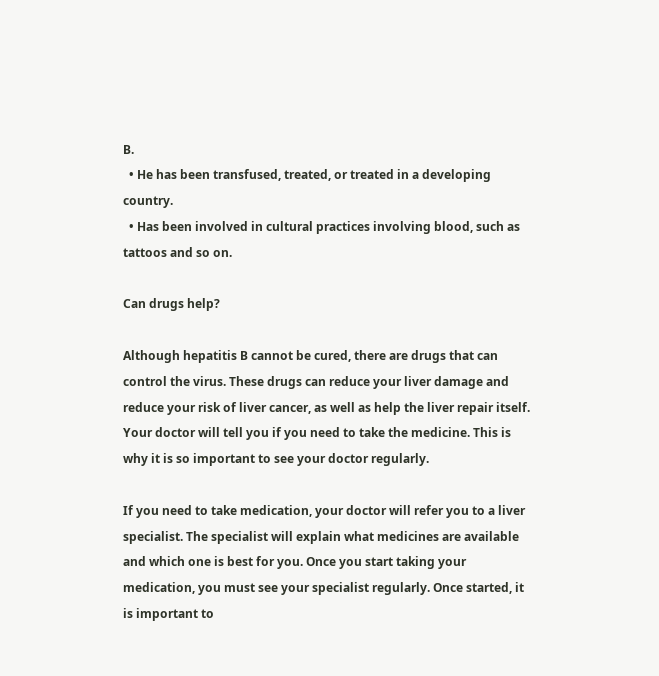B.
  • He has been transfused, treated, or treated in a developing country.
  • Has been involved in cultural practices involving blood, such as tattoos and so on.

Can drugs help?

Although hepatitis B cannot be cured, there are drugs that can control the virus. These drugs can reduce your liver damage and reduce your risk of liver cancer, as well as help the liver repair itself. Your doctor will tell you if you need to take the medicine. This is why it is so important to see your doctor regularly.

If you need to take medication, your doctor will refer you to a liver specialist. The specialist will explain what medicines are available and which one is best for you. Once you start taking your medication, you must see your specialist regularly. Once started, it is important to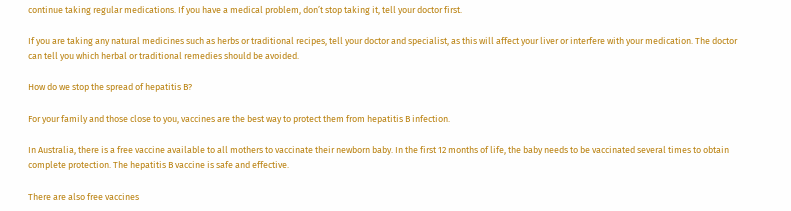continue taking regular medications. If you have a medical problem, don’t stop taking it, tell your doctor first.

If you are taking any natural medicines such as herbs or traditional recipes, tell your doctor and specialist, as this will affect your liver or interfere with your medication. The doctor can tell you which herbal or traditional remedies should be avoided.

How do we stop the spread of hepatitis B?

For your family and those close to you, vaccines are the best way to protect them from hepatitis B infection.

In Australia, there is a free vaccine available to all mothers to vaccinate their newborn baby. In the first 12 months of life, the baby needs to be vaccinated several times to obtain complete protection. The hepatitis B vaccine is safe and effective.

There are also free vaccines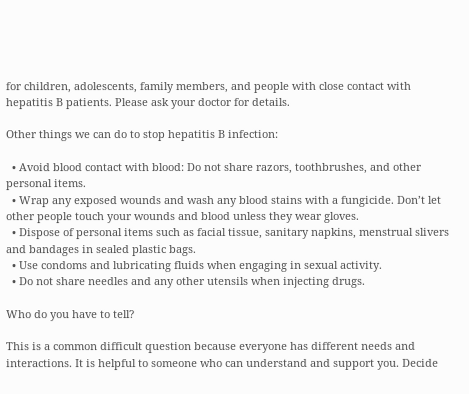for children, adolescents, family members, and people with close contact with hepatitis B patients. Please ask your doctor for details.

Other things we can do to stop hepatitis B infection:

  • Avoid blood contact with blood: Do not share razors, toothbrushes, and other personal items.
  • Wrap any exposed wounds and wash any blood stains with a fungicide. Don’t let other people touch your wounds and blood unless they wear gloves.
  • Dispose of personal items such as facial tissue, sanitary napkins, menstrual slivers and bandages in sealed plastic bags.
  • Use condoms and lubricating fluids when engaging in sexual activity.
  • Do not share needles and any other utensils when injecting drugs.

Who do you have to tell?

This is a common difficult question because everyone has different needs and interactions. It is helpful to someone who can understand and support you. Decide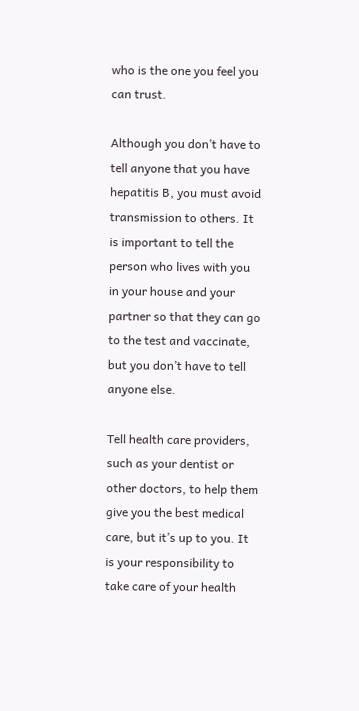who is the one you feel you can trust.

Although you don’t have to tell anyone that you have hepatitis B, you must avoid transmission to others. It is important to tell the person who lives with you in your house and your partner so that they can go to the test and vaccinate, but you don’t have to tell anyone else.

Tell health care providers, such as your dentist or other doctors, to help them give you the best medical care, but it’s up to you. It is your responsibility to take care of your health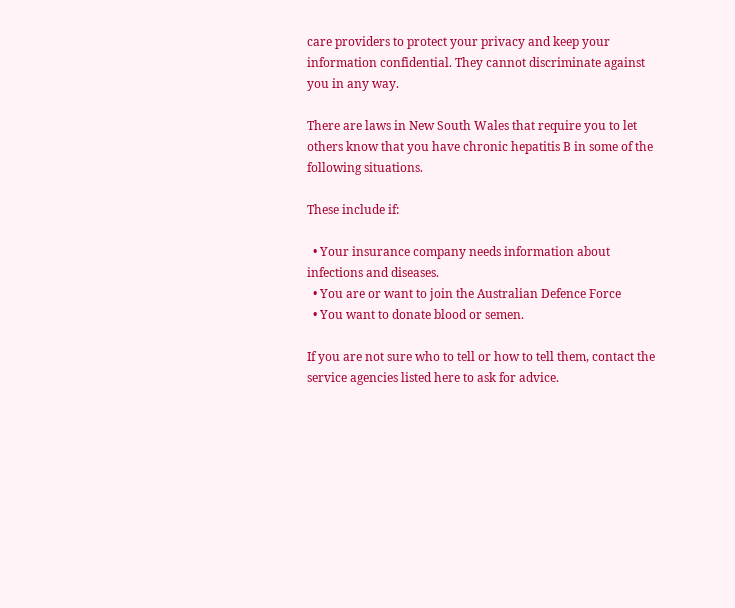care providers to protect your privacy and keep your information confidential. They cannot discriminate against you in any way.

There are laws in New South Wales that require you to let others know that you have chronic hepatitis B in some of the following situations.

These include if:

  • Your insurance company needs information about infections and diseases.
  • You are or want to join the Australian Defence Force
  • You want to donate blood or semen.

If you are not sure who to tell or how to tell them, contact the service agencies listed here to ask for advice.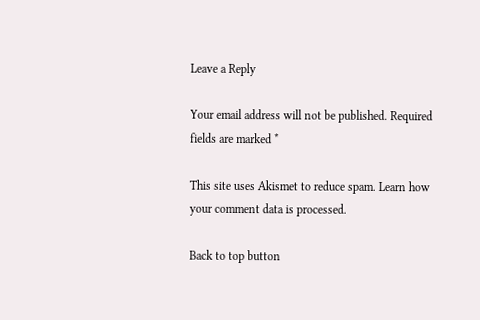Leave a Reply

Your email address will not be published. Required fields are marked *

This site uses Akismet to reduce spam. Learn how your comment data is processed.

Back to top button